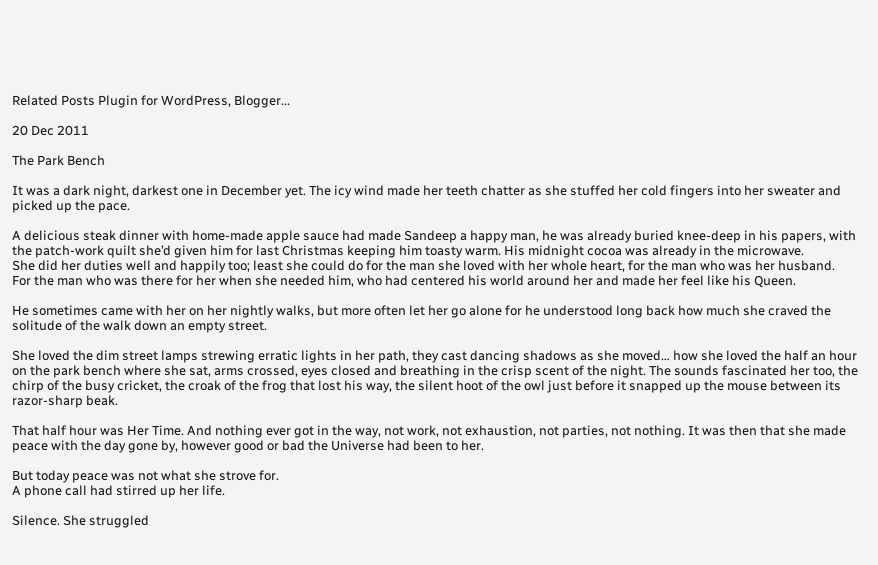Related Posts Plugin for WordPress, Blogger...

20 Dec 2011

The Park Bench

It was a dark night, darkest one in December yet. The icy wind made her teeth chatter as she stuffed her cold fingers into her sweater and picked up the pace.

A delicious steak dinner with home-made apple sauce had made Sandeep a happy man, he was already buried knee-deep in his papers, with the patch-work quilt she’d given him for last Christmas keeping him toasty warm. His midnight cocoa was already in the microwave.
She did her duties well and happily too; least she could do for the man she loved with her whole heart, for the man who was her husband.
For the man who was there for her when she needed him, who had centered his world around her and made her feel like his Queen.

He sometimes came with her on her nightly walks, but more often let her go alone for he understood long back how much she craved the solitude of the walk down an empty street.

She loved the dim street lamps strewing erratic lights in her path, they cast dancing shadows as she moved… how she loved the half an hour on the park bench where she sat, arms crossed, eyes closed and breathing in the crisp scent of the night. The sounds fascinated her too, the chirp of the busy cricket, the croak of the frog that lost his way, the silent hoot of the owl just before it snapped up the mouse between its razor-sharp beak.

That half hour was Her Time. And nothing ever got in the way, not work, not exhaustion, not parties, not nothing. It was then that she made peace with the day gone by, however good or bad the Universe had been to her.

But today peace was not what she strove for.
A phone call had stirred up her life.

Silence. She struggled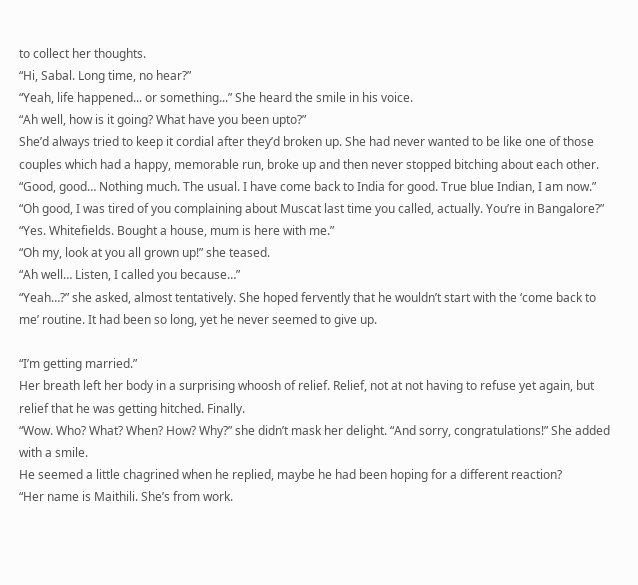to collect her thoughts.
“Hi, Sabal. Long time, no hear?”
“Yeah, life happened... or something...” She heard the smile in his voice.
“Ah well, how is it going? What have you been upto?”
She’d always tried to keep it cordial after they’d broken up. She had never wanted to be like one of those couples which had a happy, memorable run, broke up and then never stopped bitching about each other.
“Good, good… Nothing much. The usual. I have come back to India for good. True blue Indian, I am now.”
“Oh good, I was tired of you complaining about Muscat last time you called, actually. You’re in Bangalore?”
“Yes. Whitefields. Bought a house, mum is here with me.”
“Oh my, look at you all grown up!” she teased.
“Ah well… Listen, I called you because…”
“Yeah…?” she asked, almost tentatively. She hoped fervently that he wouldn’t start with the ‘come back to me’ routine. It had been so long, yet he never seemed to give up.

“I’m getting married.”
Her breath left her body in a surprising whoosh of relief. Relief, not at not having to refuse yet again, but relief that he was getting hitched. Finally.
“Wow. Who? What? When? How? Why?” she didn’t mask her delight. “And sorry, congratulations!” She added with a smile.
He seemed a little chagrined when he replied, maybe he had been hoping for a different reaction?
“Her name is Maithili. She’s from work.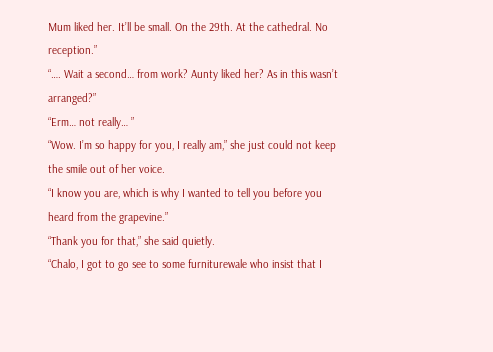Mum liked her. It’ll be small. On the 29th. At the cathedral. No reception.”
“…. Wait a second… from work? Aunty liked her? As in this wasn’t arranged?”
“Erm… not really… ”
“Wow. I’m so happy for you, I really am,” she just could not keep the smile out of her voice.
“I know you are, which is why I wanted to tell you before you heard from the grapevine.”
“Thank you for that,” she said quietly.
“Chalo, I got to go see to some furniturewale who insist that I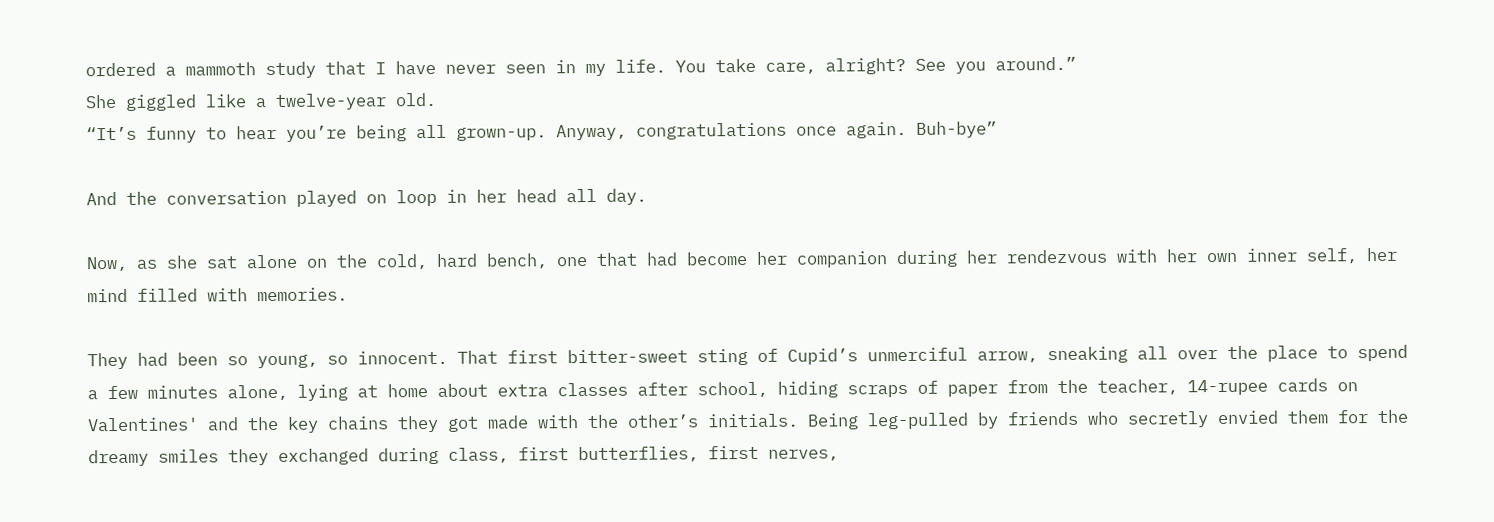ordered a mammoth study that I have never seen in my life. You take care, alright? See you around.”
She giggled like a twelve-year old.
“It’s funny to hear you’re being all grown-up. Anyway, congratulations once again. Buh-bye”

And the conversation played on loop in her head all day.

Now, as she sat alone on the cold, hard bench, one that had become her companion during her rendezvous with her own inner self, her mind filled with memories.

They had been so young, so innocent. That first bitter-sweet sting of Cupid’s unmerciful arrow, sneaking all over the place to spend a few minutes alone, lying at home about extra classes after school, hiding scraps of paper from the teacher, 14-rupee cards on Valentines' and the key chains they got made with the other’s initials. Being leg-pulled by friends who secretly envied them for the dreamy smiles they exchanged during class, first butterflies, first nerves,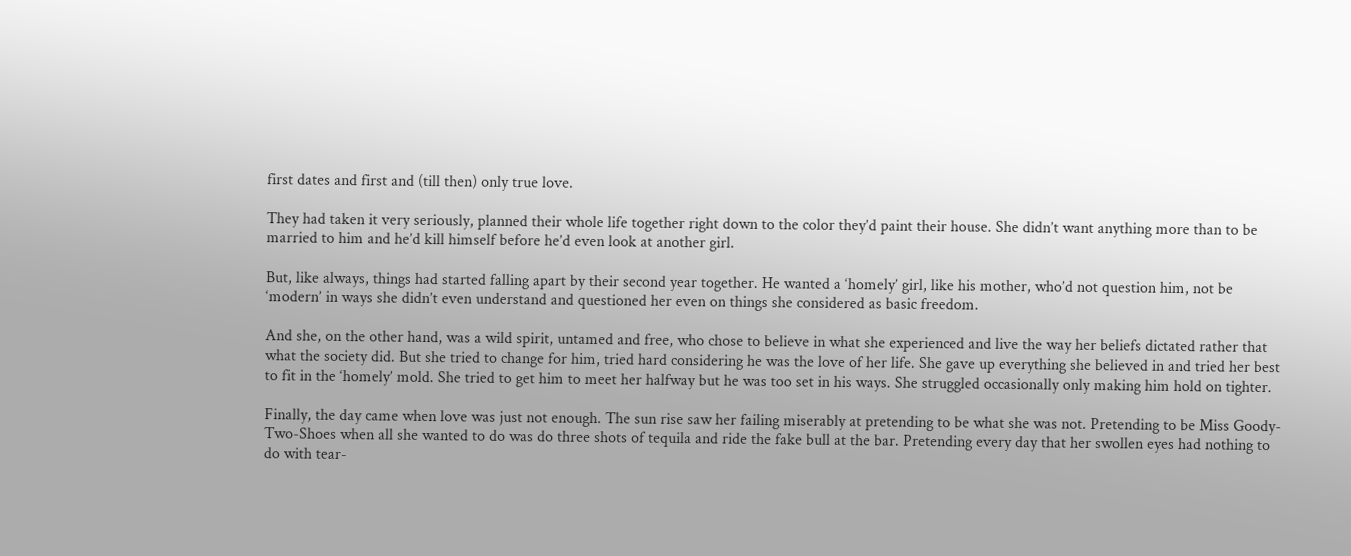first dates and first and (till then) only true love.

They had taken it very seriously, planned their whole life together right down to the color they’d paint their house. She didn’t want anything more than to be married to him and he’d kill himself before he’d even look at another girl.

But, like always, things had started falling apart by their second year together. He wanted a ‘homely’ girl, like his mother, who’d not question him, not be ‘modern’ in ways she didn’t even understand and questioned her even on things she considered as basic freedom.

And she, on the other hand, was a wild spirit, untamed and free, who chose to believe in what she experienced and live the way her beliefs dictated rather that what the society did. But she tried to change for him, tried hard considering he was the love of her life. She gave up everything she believed in and tried her best to fit in the ‘homely’ mold. She tried to get him to meet her halfway but he was too set in his ways. She struggled occasionally only making him hold on tighter.

Finally, the day came when love was just not enough. The sun rise saw her failing miserably at pretending to be what she was not. Pretending to be Miss Goody-Two-Shoes when all she wanted to do was do three shots of tequila and ride the fake bull at the bar. Pretending every day that her swollen eyes had nothing to do with tear-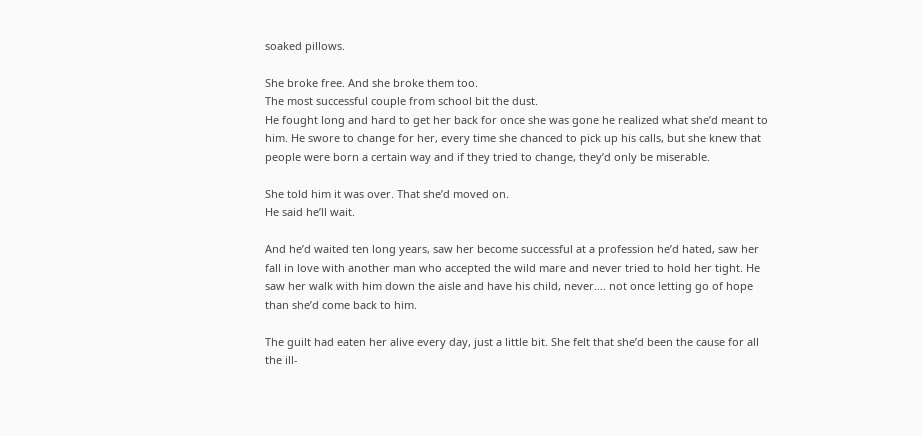soaked pillows.

She broke free. And she broke them too.
The most successful couple from school bit the dust.
He fought long and hard to get her back for once she was gone he realized what she’d meant to him. He swore to change for her, every time she chanced to pick up his calls, but she knew that people were born a certain way and if they tried to change, they’d only be miserable.

She told him it was over. That she’d moved on.
He said he’ll wait.

And he’d waited ten long years, saw her become successful at a profession he’d hated, saw her fall in love with another man who accepted the wild mare and never tried to hold her tight. He saw her walk with him down the aisle and have his child, never…. not once letting go of hope than she’d come back to him.

The guilt had eaten her alive every day, just a little bit. She felt that she’d been the cause for all the ill-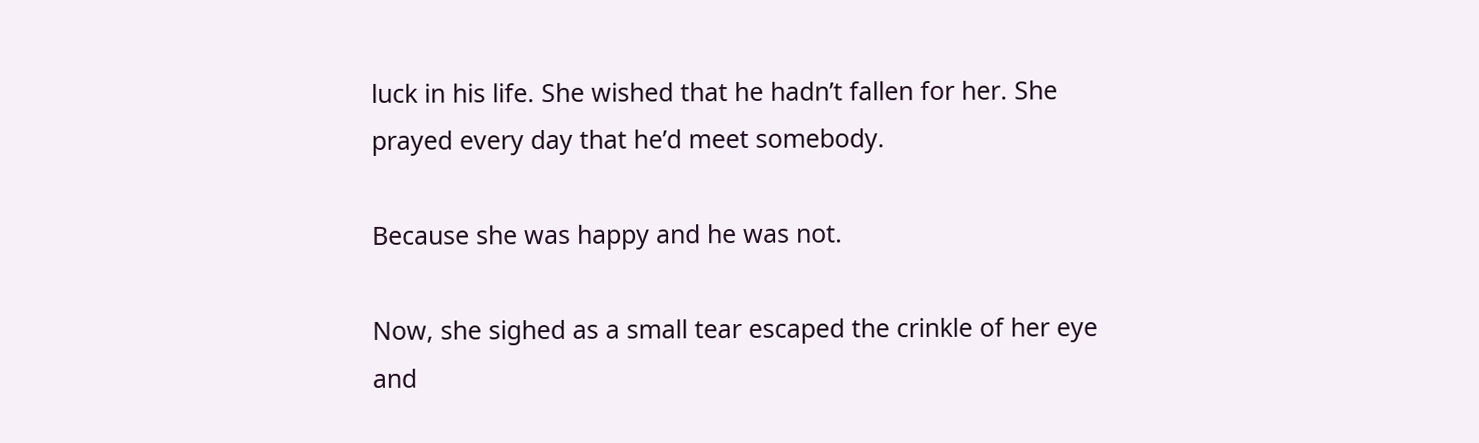luck in his life. She wished that he hadn’t fallen for her. She prayed every day that he’d meet somebody.

Because she was happy and he was not.

Now, she sighed as a small tear escaped the crinkle of her eye and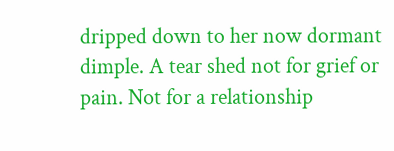dripped down to her now dormant dimple. A tear shed not for grief or pain. Not for a relationship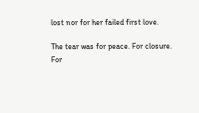lost nor for her failed first love.

The tear was for peace. For closure.
For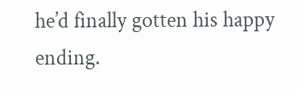he’d finally gotten his happy ending.